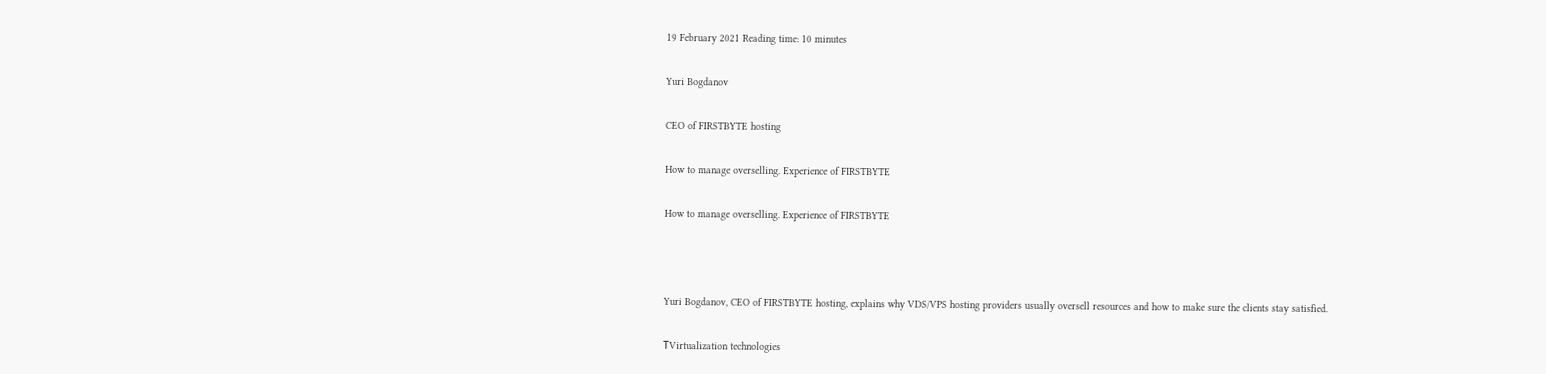19 February 2021 Reading time: 10 minutes

Yuri Bogdanov

CEO of FIRSTBYTE hosting

How to manage overselling. Experience of FIRSTBYTE

How to manage overselling. Experience of FIRSTBYTE



Yuri Bogdanov, CEO of FIRSTBYTE hosting, explains why VDS/VPS hosting providers usually oversell resources and how to make sure the clients stay satisfied.

ТVirtualization technologies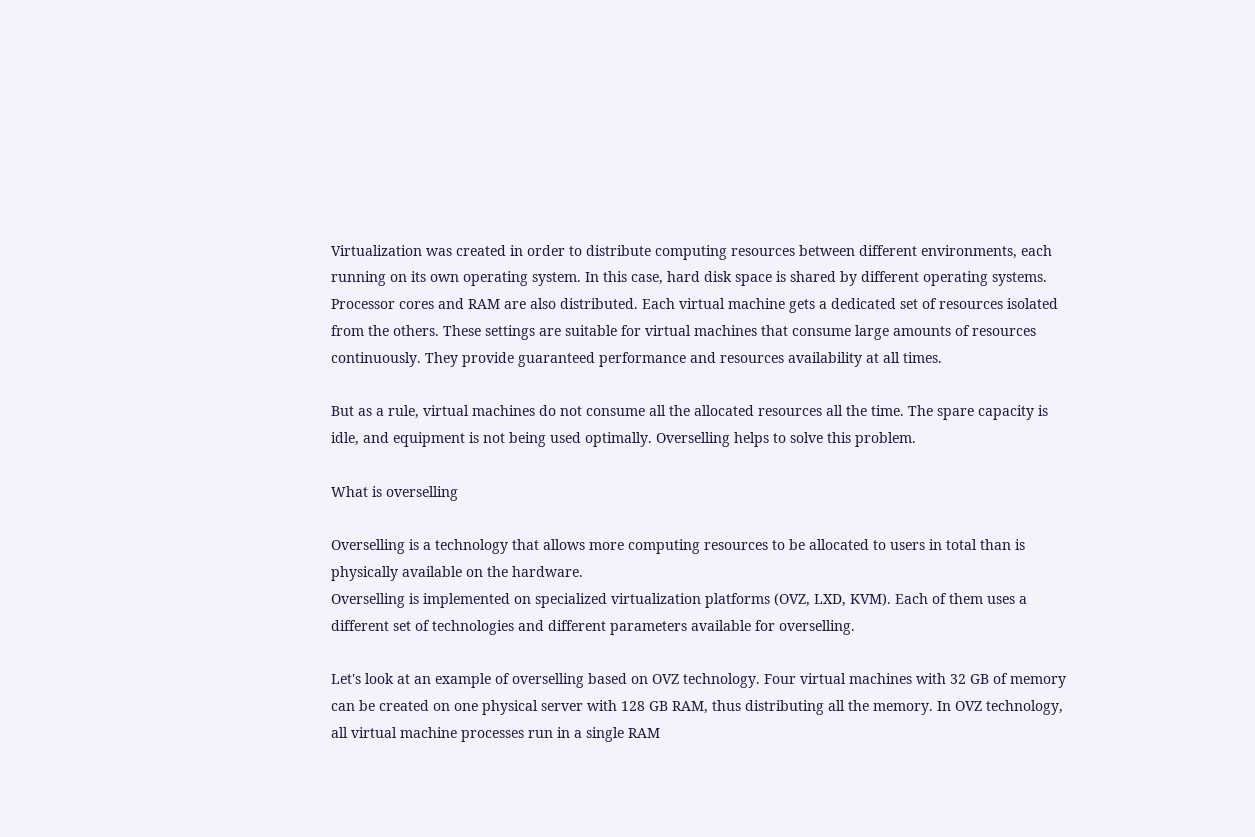Virtualization was created in order to distribute computing resources between different environments, each running on its own operating system. In this case, hard disk space is shared by different operating systems. Processor cores and RAM are also distributed. Each virtual machine gets a dedicated set of resources isolated from the others. These settings are suitable for virtual machines that consume large amounts of resources continuously. They provide guaranteed performance and resources availability at all times.

But as a rule, virtual machines do not consume all the allocated resources all the time. The spare capacity is idle, and equipment is not being used optimally. Overselling helps to solve this problem.

What is overselling

Overselling is a technology that allows more computing resources to be allocated to users in total than is physically available on the hardware.
Overselling is implemented on specialized virtualization platforms (OVZ, LXD, KVM). Each of them uses a different set of technologies and different parameters available for overselling.

Let's look at an example of overselling based on OVZ technology. Four virtual machines with 32 GB of memory can be created on one physical server with 128 GB RAM, thus distributing all the memory. In OVZ technology, all virtual machine processes run in a single RAM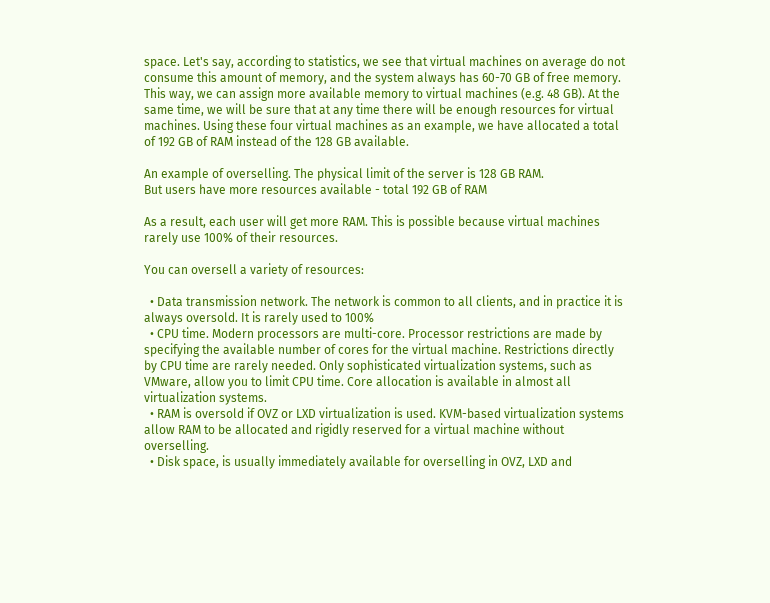space. Let's say, according to statistics, we see that virtual machines on average do not consume this amount of memory, and the system always has 60-70 GB of free memory. This way, we can assign more available memory to virtual machines (e.g. 48 GB). At the same time, we will be sure that at any time there will be enough resources for virtual machines. Using these four virtual machines as an example, we have allocated a total of 192 GB of RAM instead of the 128 GB available.

An example of overselling. The physical limit of the server is 128 GB RAM.
But users have more resources available - total 192 GB of RAM

As a result, each user will get more RAM. This is possible because virtual machines rarely use 100% of their resources.

You can oversell a variety of resources:

  • Data transmission network. The network is common to all clients, and in practice it is always oversold. It is rarely used to 100%
  • CPU time. Modern processors are multi-core. Processor restrictions are made by specifying the available number of cores for the virtual machine. Restrictions directly by CPU time are rarely needed. Only sophisticated virtualization systems, such as VMware, allow you to limit CPU time. Core allocation is available in almost all virtualization systems.
  • RAM is oversold if OVZ or LXD virtualization is used. KVM-based virtualization systems allow RAM to be allocated and rigidly reserved for a virtual machine without overselling.
  • Disk space, is usually immediately available for overselling in OVZ, LXD and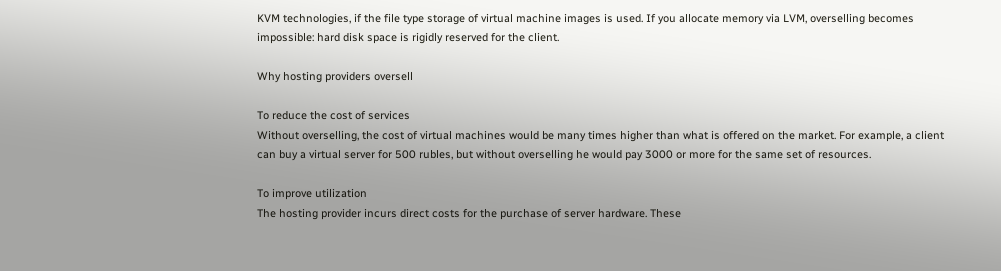KVM technologies, if the file type storage of virtual machine images is used. If you allocate memory via LVM, overselling becomes impossible: hard disk space is rigidly reserved for the client.

Why hosting providers oversell

To reduce the cost of services
Without overselling, the cost of virtual machines would be many times higher than what is offered on the market. For example, a client can buy a virtual server for 500 rubles, but without overselling he would pay 3000 or more for the same set of resources.

To improve utilization
The hosting provider incurs direct costs for the purchase of server hardware. These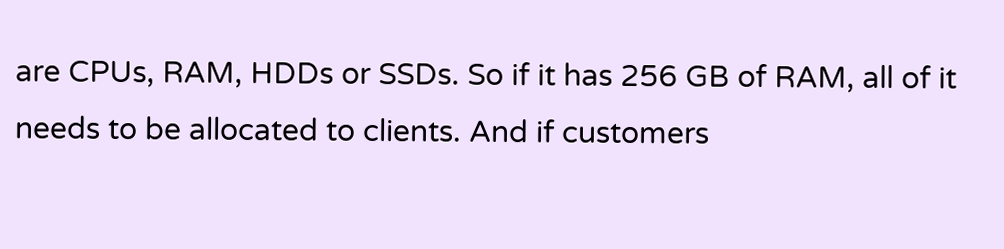are CPUs, RAM, HDDs or SSDs. So if it has 256 GB of RAM, all of it needs to be allocated to clients. And if customers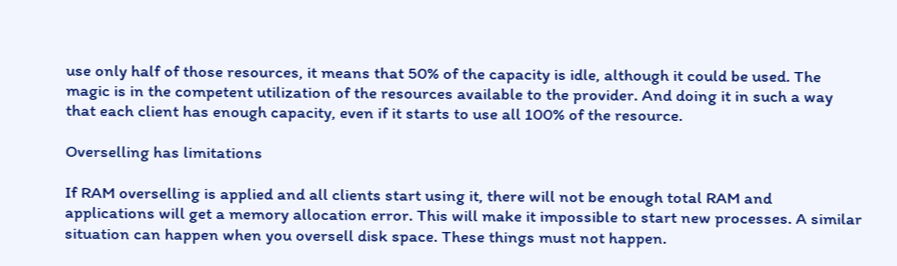use only half of those resources, it means that 50% of the capacity is idle, although it could be used. The magic is in the competent utilization of the resources available to the provider. And doing it in such a way that each client has enough capacity, even if it starts to use all 100% of the resource.

Overselling has limitations

If RAM overselling is applied and all clients start using it, there will not be enough total RAM and applications will get a memory allocation error. This will make it impossible to start new processes. A similar situation can happen when you oversell disk space. These things must not happen.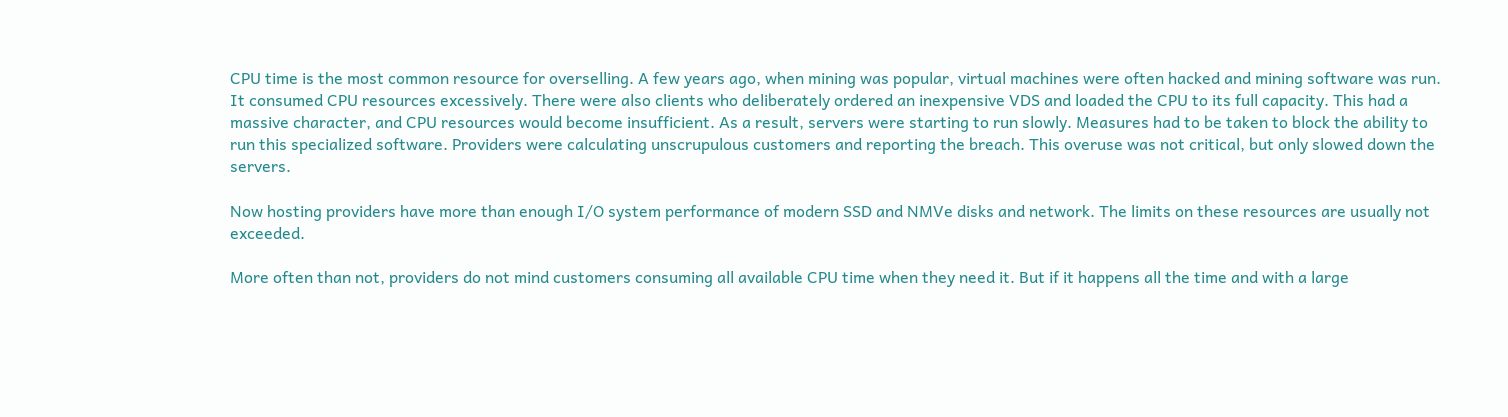CPU time is the most common resource for overselling. A few years ago, when mining was popular, virtual machines were often hacked and mining software was run. It consumed CPU resources excessively. There were also clients who deliberately ordered an inexpensive VDS and loaded the CPU to its full capacity. This had a massive character, and CPU resources would become insufficient. As a result, servers were starting to run slowly. Measures had to be taken to block the ability to run this specialized software. Providers were calculating unscrupulous customers and reporting the breach. This overuse was not critical, but only slowed down the servers.

Now hosting providers have more than enough I/O system performance of modern SSD and NMVe disks and network. The limits on these resources are usually not exceeded.

More often than not, providers do not mind customers consuming all available CPU time when they need it. But if it happens all the time and with a large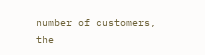number of customers, the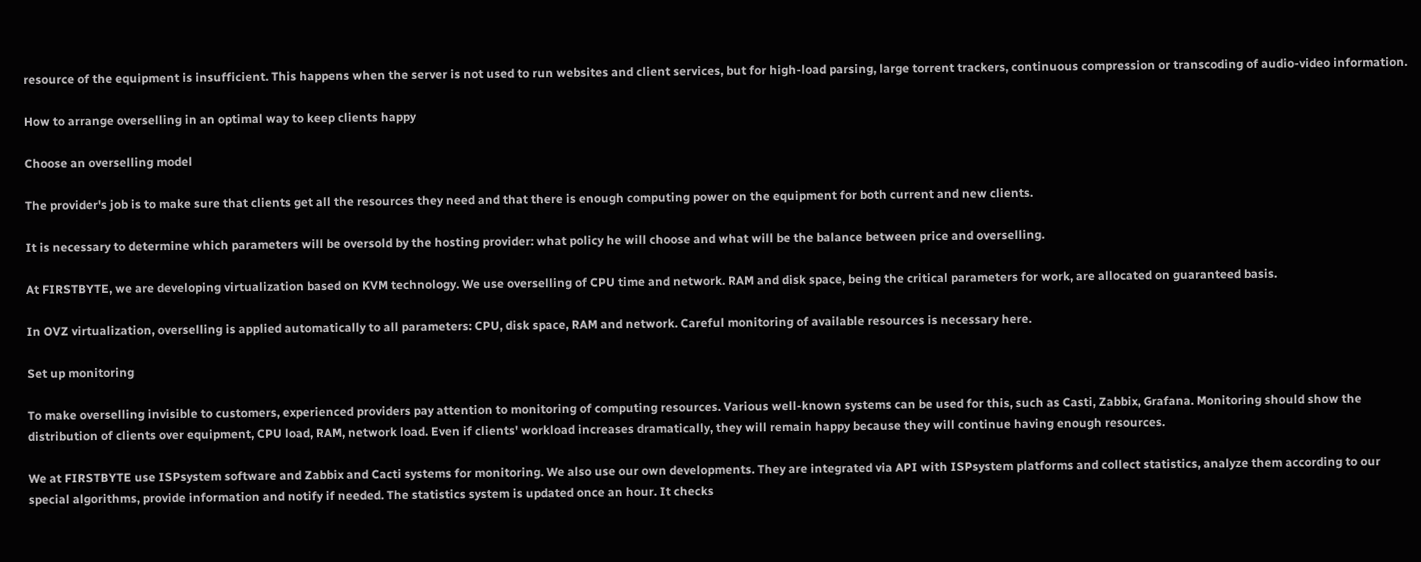resource of the equipment is insufficient. This happens when the server is not used to run websites and client services, but for high-load parsing, large torrent trackers, continuous compression or transcoding of audio-video information.

How to arrange overselling in an optimal way to keep clients happy

Choose an overselling model

The provider's job is to make sure that clients get all the resources they need and that there is enough computing power on the equipment for both current and new clients.

It is necessary to determine which parameters will be oversold by the hosting provider: what policy he will choose and what will be the balance between price and overselling.

At FIRSTBYTE, we are developing virtualization based on KVM technology. We use overselling of CPU time and network. RAM and disk space, being the critical parameters for work, are allocated on guaranteed basis.

In OVZ virtualization, overselling is applied automatically to all parameters: CPU, disk space, RAM and network. Careful monitoring of available resources is necessary here.

Set up monitoring

To make overselling invisible to customers, experienced providers pay attention to monitoring of computing resources. Various well-known systems can be used for this, such as Casti, Zabbix, Grafana. Monitoring should show the distribution of clients over equipment, CPU load, RAM, network load. Even if clients' workload increases dramatically, they will remain happy because they will continue having enough resources.

We at FIRSTBYTE use ISPsystem software and Zabbix and Cacti systems for monitoring. We also use our own developments. They are integrated via API with ISPsystem platforms and collect statistics, analyze them according to our special algorithms, provide information and notify if needed. The statistics system is updated once an hour. It checks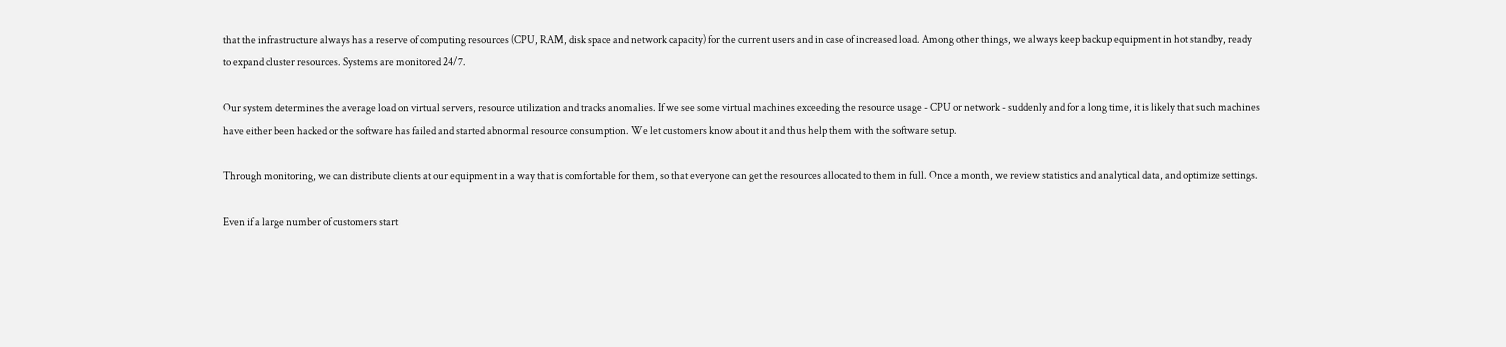that the infrastructure always has a reserve of computing resources (CPU, RAM, disk space and network capacity) for the current users and in case of increased load. Among other things, we always keep backup equipment in hot standby, ready to expand cluster resources. Systems are monitored 24/7.

Our system determines the average load on virtual servers, resource utilization and tracks anomalies. If we see some virtual machines exceeding the resource usage - CPU or network - suddenly and for a long time, it is likely that such machines have either been hacked or the software has failed and started abnormal resource consumption. We let customers know about it and thus help them with the software setup.

Through monitoring, we can distribute clients at our equipment in a way that is comfortable for them, so that everyone can get the resources allocated to them in full. Once a month, we review statistics and analytical data, and optimize settings.

Even if a large number of customers start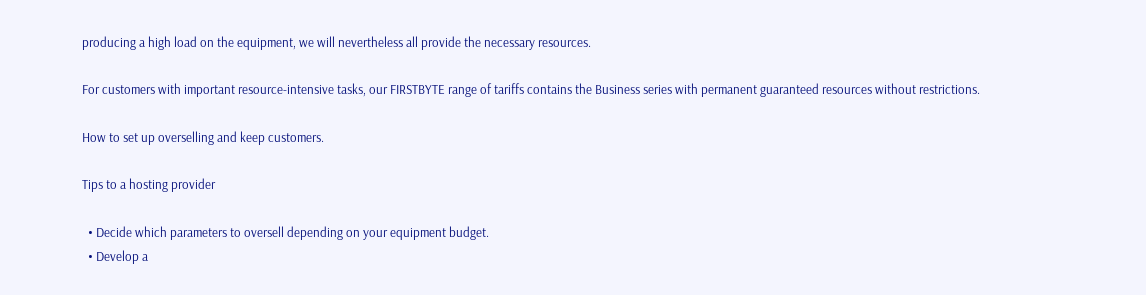producing a high load on the equipment, we will nevertheless all provide the necessary resources.

For customers with important resource-intensive tasks, our FIRSTBYTE range of tariffs contains the Business series with permanent guaranteed resources without restrictions.

How to set up overselling and keep customers.

Tips to a hosting provider

  • Decide which parameters to oversell depending on your equipment budget.
  • Develop a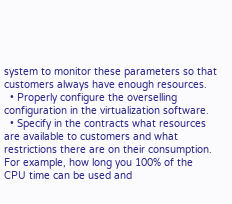system to monitor these parameters so that customers always have enough resources.
  • Properly configure the overselling configuration in the virtualization software.
  • Specify in the contracts what resources are available to customers and what restrictions there are on their consumption. For example, how long you 100% of the CPU time can be used and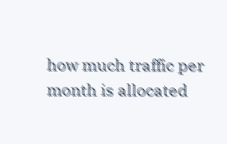how much traffic per month is allocated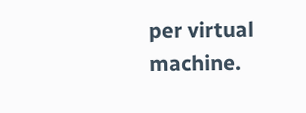per virtual machine.